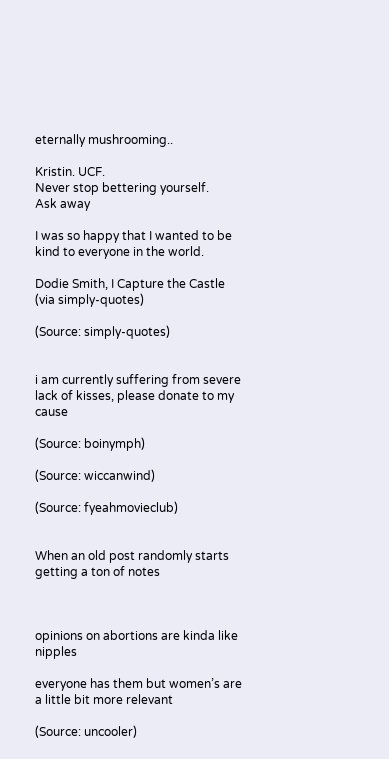eternally mushrooming..

Kristin. UCF.
Never stop bettering yourself.
Ask away

I was so happy that I wanted to be kind to everyone in the world.

Dodie Smith, I Capture the Castle (via simply-quotes)

(Source: simply-quotes)


i am currently suffering from severe lack of kisses, please donate to my cause

(Source: boinymph)

(Source: wiccanwind)

(Source: fyeahmovieclub)


When an old post randomly starts getting a ton of notes



opinions on abortions are kinda like nipples

everyone has them but women’s are a little bit more relevant

(Source: uncooler)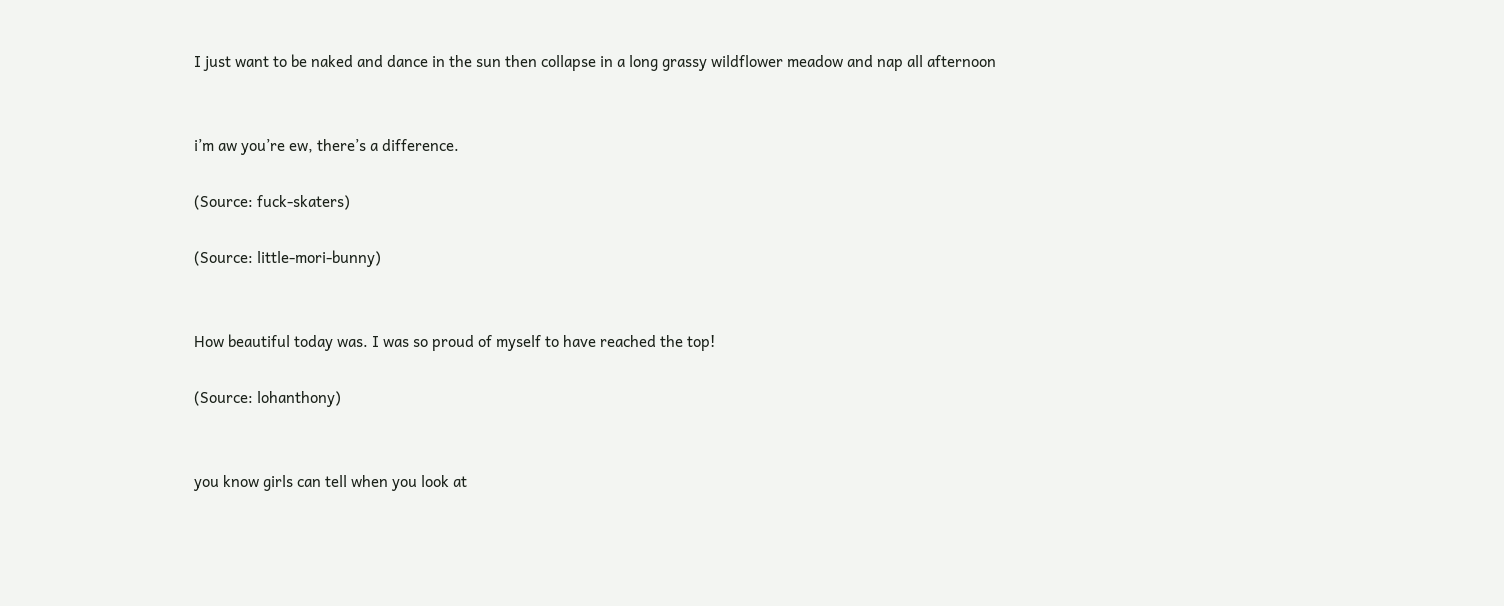I just want to be naked and dance in the sun then collapse in a long grassy wildflower meadow and nap all afternoon


i’m aw you’re ew, there’s a difference.

(Source: fuck-skaters)

(Source: little-mori-bunny)


How beautiful today was. I was so proud of myself to have reached the top!

(Source: lohanthony)


you know girls can tell when you look at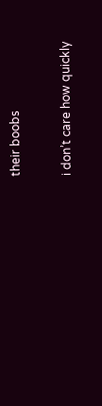their boobs

i don’t care how quickly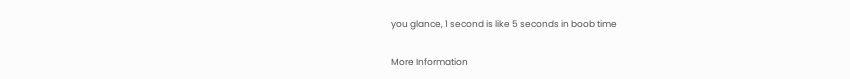you glance, 1 second is like 5 seconds in boob time

More Information